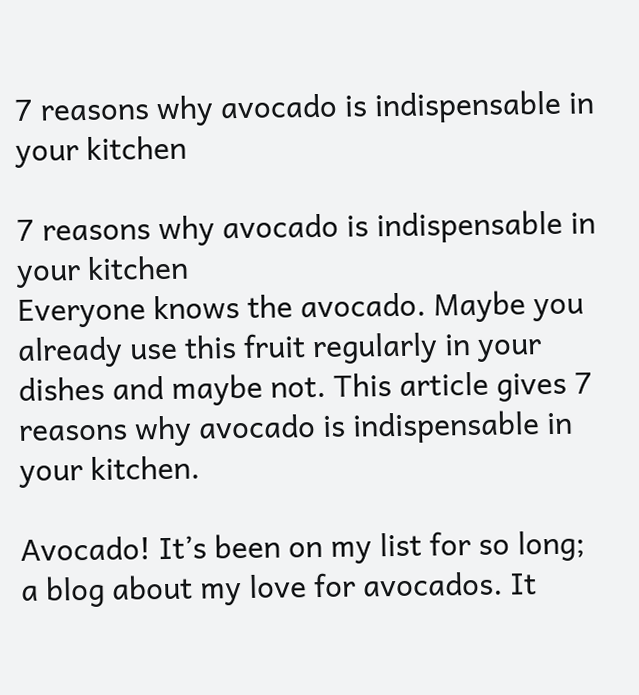7 reasons why avocado is indispensable in your kitchen

7 reasons why avocado is indispensable in your kitchen
Everyone knows the avocado. Maybe you already use this fruit regularly in your dishes and maybe not. This article gives 7 reasons why avocado is indispensable in your kitchen.

Avocado! It’s been on my list for so long; a blog about my love for avocados. It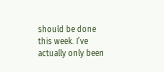should be done this week. I’ve actually only been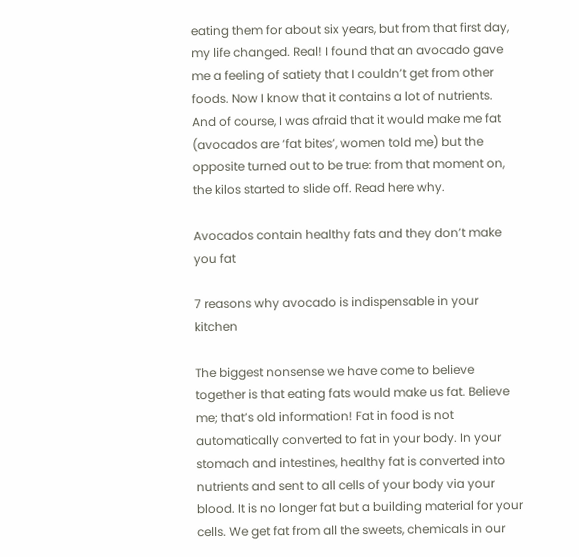eating them for about six years, but from that first day, my life changed. Real! I found that an avocado gave me a feeling of satiety that I couldn’t get from other foods. Now I know that it contains a lot of nutrients. And of course, I was afraid that it would make me fat (avocados are ‘fat bites’, women told me) but the opposite turned out to be true: from that moment on, the kilos started to slide off. Read here why.

Avocados contain healthy fats and they don’t make you fat

7 reasons why avocado is indispensable in your kitchen

The biggest nonsense we have come to believe together is that eating fats would make us fat. Believe me; that’s old information! Fat in food is not automatically converted to fat in your body. In your stomach and intestines, healthy fat is converted into nutrients and sent to all cells of your body via your blood. It is no longer fat but a building material for your cells. We get fat from all the sweets, chemicals in our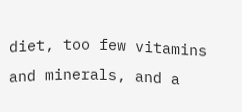diet, too few vitamins and minerals, and a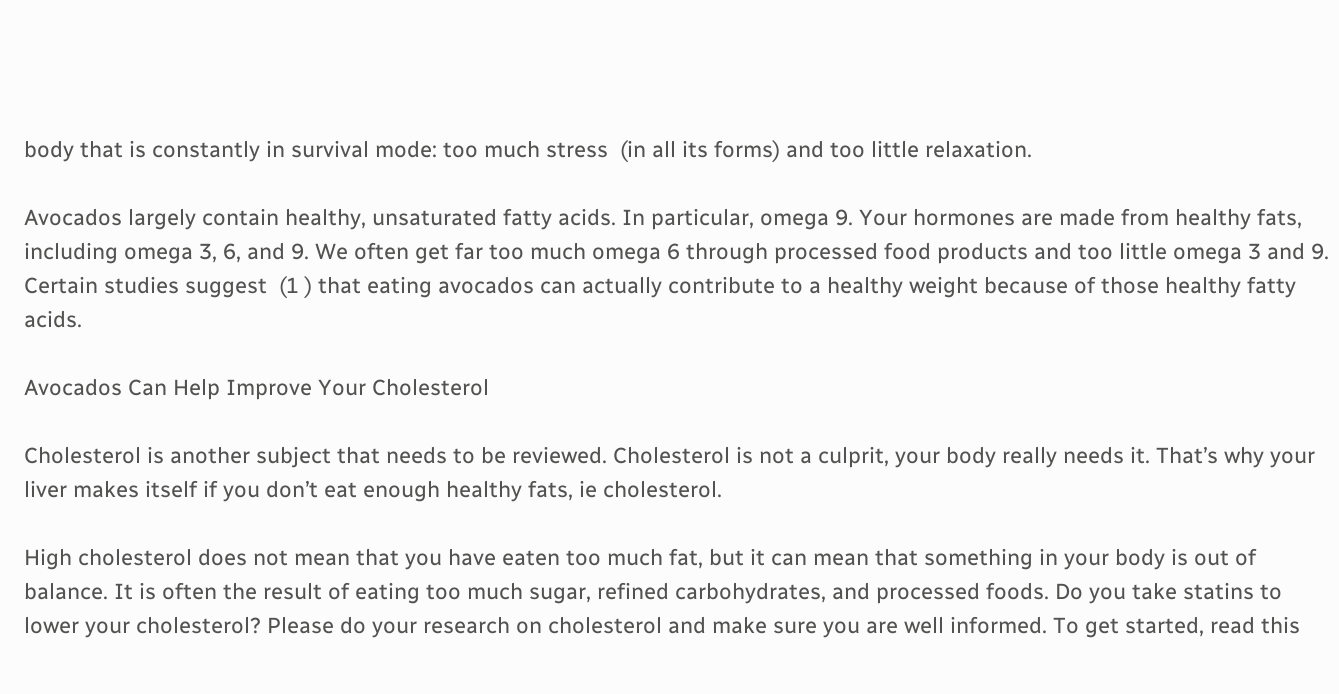body that is constantly in survival mode: too much stress  (in all its forms) and too little relaxation.

Avocados largely contain healthy, unsaturated fatty acids. In particular, omega 9. Your hormones are made from healthy fats, including omega 3, 6, and 9. We often get far too much omega 6 through processed food products and too little omega 3 and 9. Certain studies suggest  (1 ) that eating avocados can actually contribute to a healthy weight because of those healthy fatty acids.

Avocados Can Help Improve Your Cholesterol

Cholesterol is another subject that needs to be reviewed. Cholesterol is not a culprit, your body really needs it. That’s why your liver makes itself if you don’t eat enough healthy fats, ie cholesterol.

High cholesterol does not mean that you have eaten too much fat, but it can mean that something in your body is out of balance. It is often the result of eating too much sugar, refined carbohydrates, and processed foods. Do you take statins to lower your cholesterol? Please do your research on cholesterol and make sure you are well informed. To get started, read this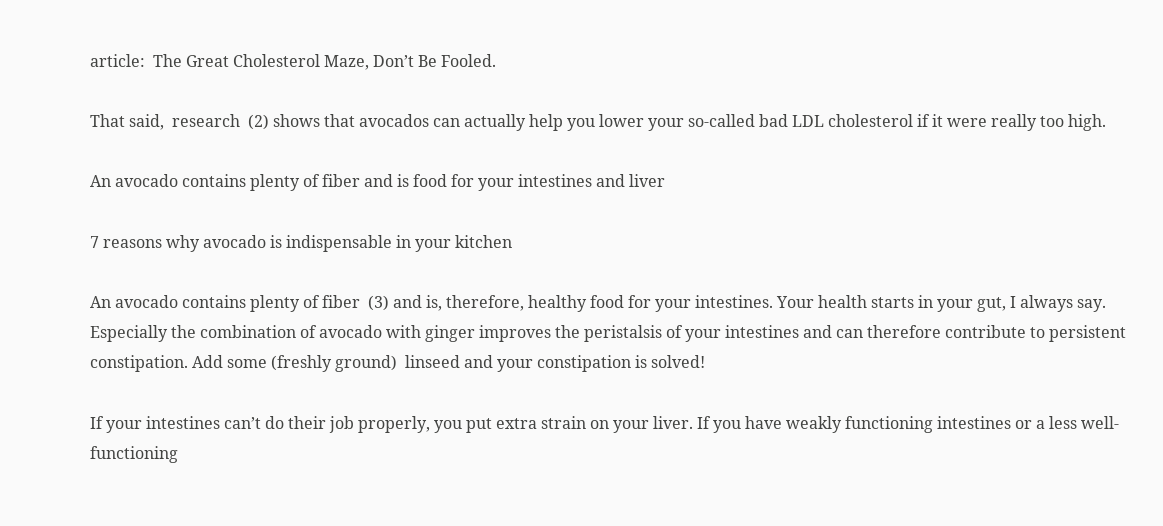article:  The Great Cholesterol Maze, Don’t Be Fooled.

That said,  research  (2) shows that avocados can actually help you lower your so-called bad LDL cholesterol if it were really too high.

An avocado contains plenty of fiber and is food for your intestines and liver

7 reasons why avocado is indispensable in your kitchen

An avocado contains plenty of fiber  (3) and is, therefore, healthy food for your intestines. Your health starts in your gut, I always say. Especially the combination of avocado with ginger improves the peristalsis of your intestines and can therefore contribute to persistent constipation. Add some (freshly ground)  linseed and your constipation is solved!

If your intestines can’t do their job properly, you put extra strain on your liver. If you have weakly functioning intestines or a less well-functioning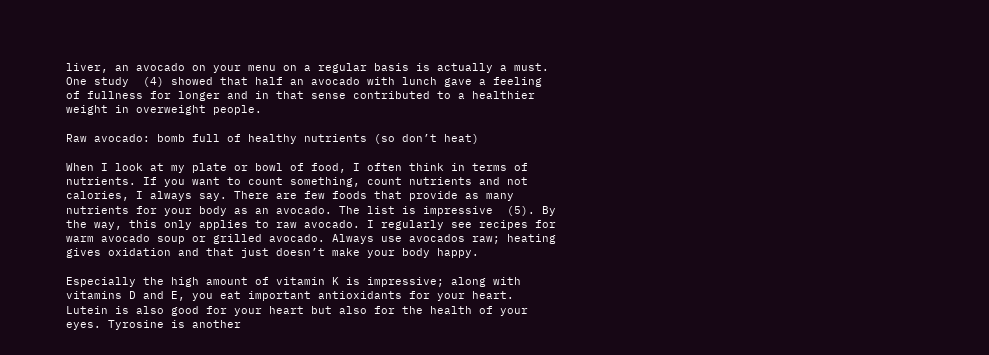liver, an avocado on your menu on a regular basis is actually a must. One study  (4) showed that half an avocado with lunch gave a feeling of fullness for longer and in that sense contributed to a healthier weight in overweight people.

Raw avocado: bomb full of healthy nutrients (so don’t heat)

When I look at my plate or bowl of food, I often think in terms of nutrients. If you want to count something, count nutrients and not calories, I always say. There are few foods that provide as many nutrients for your body as an avocado. The list is impressive  (5). By the way, this only applies to raw avocado. I regularly see recipes for warm avocado soup or grilled avocado. Always use avocados raw; heating gives oxidation and that just doesn’t make your body happy.

Especially the high amount of vitamin K is impressive; along with vitamins D and E, you eat important antioxidants for your heart. Lutein is also good for your heart but also for the health of your eyes. Tyrosine is another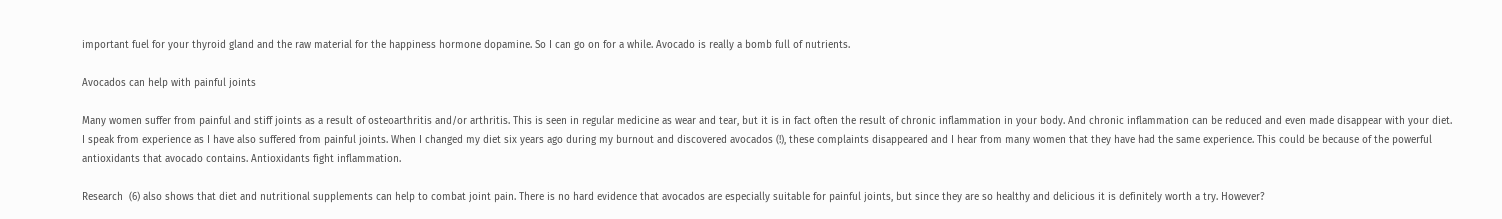important fuel for your thyroid gland and the raw material for the happiness hormone dopamine. So I can go on for a while. Avocado is really a bomb full of nutrients.

Avocados can help with painful joints

Many women suffer from painful and stiff joints as a result of osteoarthritis and/or arthritis. This is seen in regular medicine as wear and tear, but it is in fact often the result of chronic inflammation in your body. And chronic inflammation can be reduced and even made disappear with your diet. I speak from experience as I have also suffered from painful joints. When I changed my diet six years ago during my burnout and discovered avocados (!), these complaints disappeared and I hear from many women that they have had the same experience. This could be because of the powerful antioxidants that avocado contains. Antioxidants fight inflammation.

Research  (6) also shows that diet and nutritional supplements can help to combat joint pain. There is no hard evidence that avocados are especially suitable for painful joints, but since they are so healthy and delicious it is definitely worth a try. However?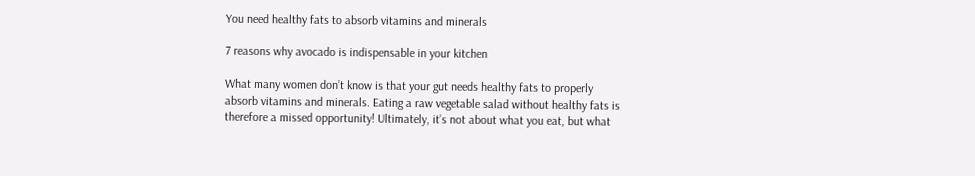You need healthy fats to absorb vitamins and minerals

7 reasons why avocado is indispensable in your kitchen

What many women don’t know is that your gut needs healthy fats to properly absorb vitamins and minerals. Eating a raw vegetable salad without healthy fats is therefore a missed opportunity! Ultimately, it’s not about what you eat, but what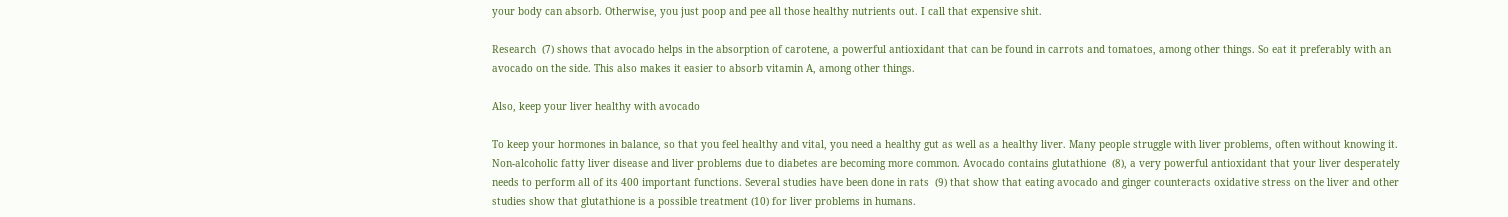your body can absorb. Otherwise, you just poop and pee all those healthy nutrients out. I call that expensive shit.

Research  (7) shows that avocado helps in the absorption of carotene, a powerful antioxidant that can be found in carrots and tomatoes, among other things. So eat it preferably with an avocado on the side. This also makes it easier to absorb vitamin A, among other things.

Also, keep your liver healthy with avocado

To keep your hormones in balance, so that you feel healthy and vital, you need a healthy gut as well as a healthy liver. Many people struggle with liver problems, often without knowing it. Non-alcoholic fatty liver disease and liver problems due to diabetes are becoming more common. Avocado contains glutathione  (8), a very powerful antioxidant that your liver desperately needs to perform all of its 400 important functions. Several studies have been done in rats  (9) that show that eating avocado and ginger counteracts oxidative stress on the liver and other studies show that glutathione is a possible treatment (10) for liver problems in humans.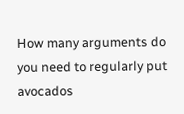How many arguments do you need to regularly put avocados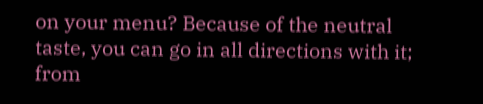on your menu? Because of the neutral taste, you can go in all directions with it; from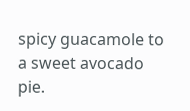spicy guacamole to a sweet avocado pie.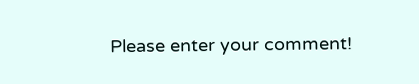Please enter your comment!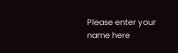Please enter your name here